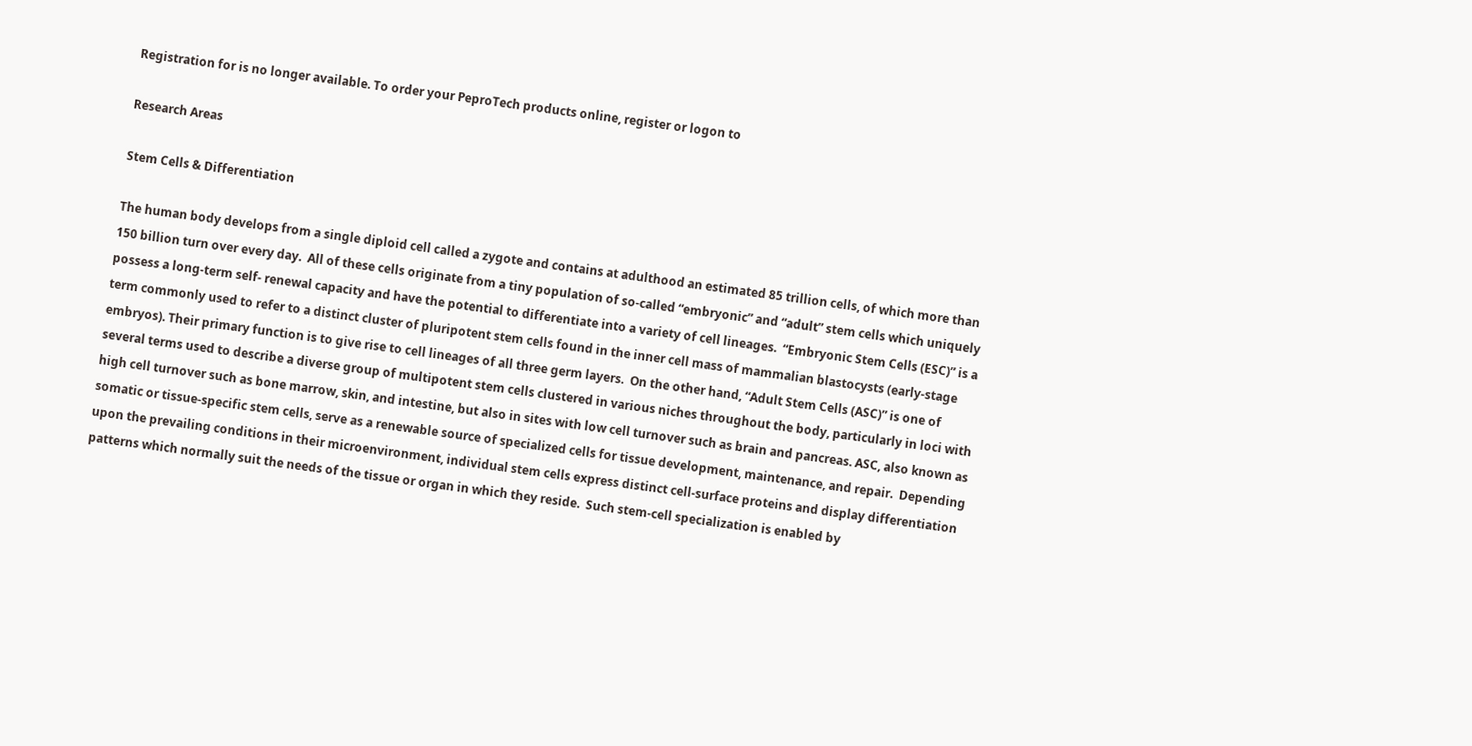Registration for is no longer available. To order your PeproTech products online, register or logon to

Research Areas

Stem Cells & Differentiation

The human body develops from a single diploid cell called a zygote and contains at adulthood an estimated 85 trillion cells, of which more than 150 billion turn over every day.  All of these cells originate from a tiny population of so-called “embryonic” and “adult” stem cells which uniquely possess a long-term self- renewal capacity and have the potential to differentiate into a variety of cell lineages.  “Embryonic Stem Cells (ESC)” is a term commonly used to refer to a distinct cluster of pluripotent stem cells found in the inner cell mass of mammalian blastocysts (early-stage embryos). Their primary function is to give rise to cell lineages of all three germ layers.  On the other hand, “Adult Stem Cells (ASC)” is one of several terms used to describe a diverse group of multipotent stem cells clustered in various niches throughout the body, particularly in loci with high cell turnover such as bone marrow, skin, and intestine, but also in sites with low cell turnover such as brain and pancreas. ASC, also known as somatic or tissue-specific stem cells, serve as a renewable source of specialized cells for tissue development, maintenance, and repair.  Depending upon the prevailing conditions in their microenvironment, individual stem cells express distinct cell-surface proteins and display differentiation patterns which normally suit the needs of the tissue or organ in which they reside.  Such stem-cell specialization is enabled by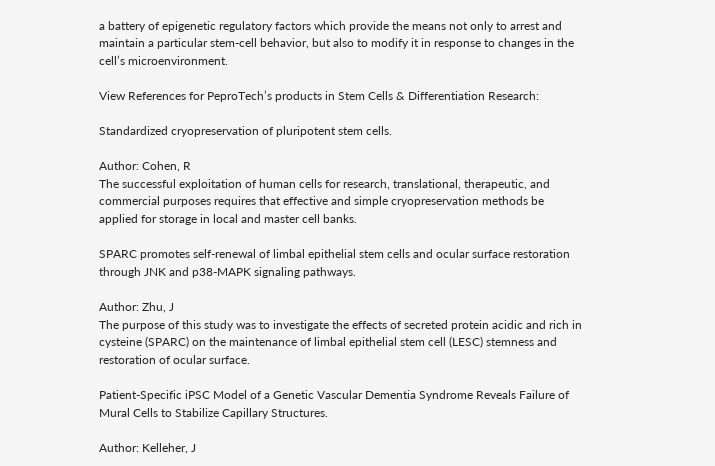a battery of epigenetic regulatory factors which provide the means not only to arrest and maintain a particular stem-cell behavior, but also to modify it in response to changes in the cell’s microenvironment.

View References for PeproTech’s products in Stem Cells & Differentiation Research:

Standardized cryopreservation of pluripotent stem cells.

Author: Cohen, R
The successful exploitation of human cells for research, translational, therapeutic, and commercial purposes requires that effective and simple cryopreservation methods be applied for storage in local and master cell banks.

SPARC promotes self-renewal of limbal epithelial stem cells and ocular surface restoration through JNK and p38-MAPK signaling pathways.

Author: Zhu, J
The purpose of this study was to investigate the effects of secreted protein acidic and rich in cysteine (SPARC) on the maintenance of limbal epithelial stem cell (LESC) stemness and restoration of ocular surface.

Patient-Specific iPSC Model of a Genetic Vascular Dementia Syndrome Reveals Failure of Mural Cells to Stabilize Capillary Structures.

Author: Kelleher, J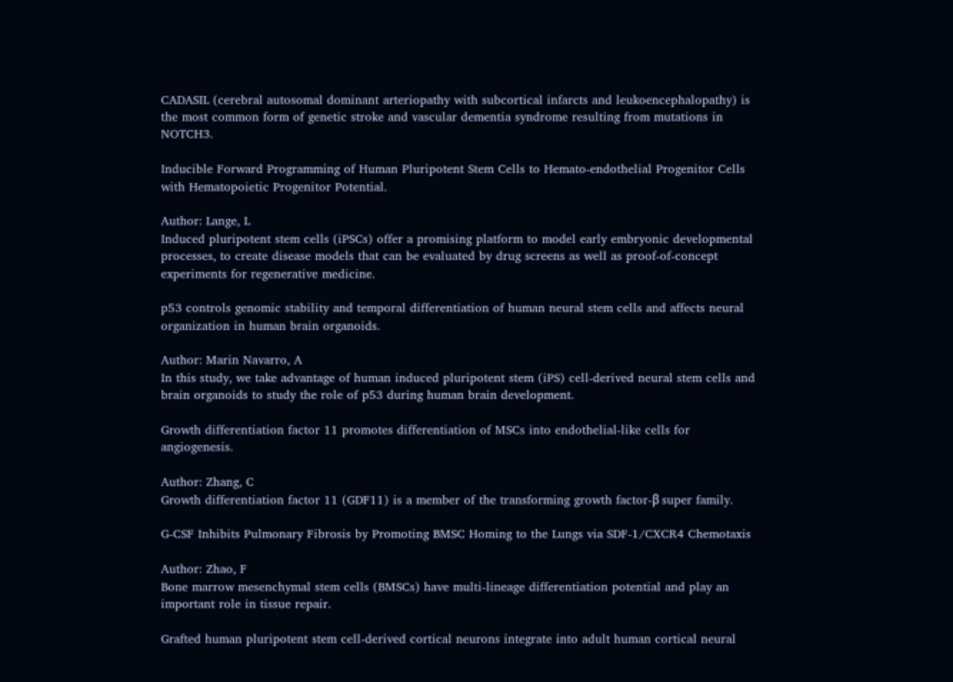CADASIL (cerebral autosomal dominant arteriopathy with subcortical infarcts and leukoencephalopathy) is the most common form of genetic stroke and vascular dementia syndrome resulting from mutations in NOTCH3.

Inducible Forward Programming of Human Pluripotent Stem Cells to Hemato-endothelial Progenitor Cells with Hematopoietic Progenitor Potential.

Author: Lange, L
Induced pluripotent stem cells (iPSCs) offer a promising platform to model early embryonic developmental processes, to create disease models that can be evaluated by drug screens as well as proof-of-concept experiments for regenerative medicine.

p53 controls genomic stability and temporal differentiation of human neural stem cells and affects neural organization in human brain organoids.

Author: Marin Navarro, A
In this study, we take advantage of human induced pluripotent stem (iPS) cell-derived neural stem cells and brain organoids to study the role of p53 during human brain development.

Growth differentiation factor 11 promotes differentiation of MSCs into endothelial-like cells for angiogenesis.

Author: Zhang, C
Growth differentiation factor 11 (GDF11) is a member of the transforming growth factor-β super family.

G-CSF Inhibits Pulmonary Fibrosis by Promoting BMSC Homing to the Lungs via SDF-1/CXCR4 Chemotaxis

Author: Zhao, F
Bone marrow mesenchymal stem cells (BMSCs) have multi-lineage differentiation potential and play an important role in tissue repair.

Grafted human pluripotent stem cell-derived cortical neurons integrate into adult human cortical neural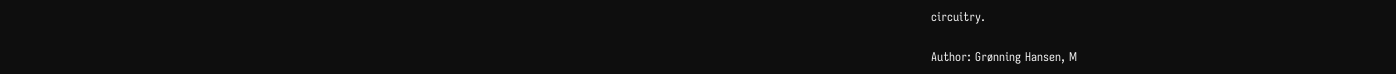circuitry.

Author: Grønning Hansen, M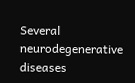Several neurodegenerative diseases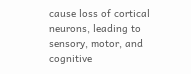cause loss of cortical neurons, leading to sensory, motor, and cognitive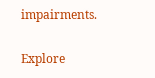impairments.

Explore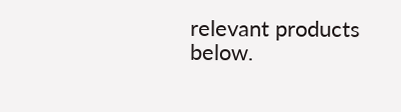relevant products below.